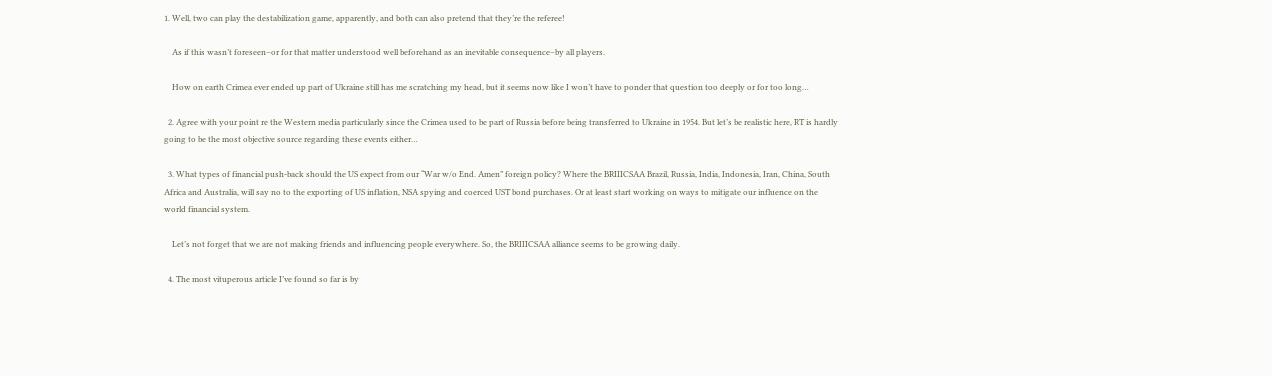1. Well, two can play the destabilization game, apparently, and both can also pretend that they’re the referee!

    As if this wasn’t foreseen–or for that matter understood well beforehand as an inevitable consequence–by all players.

    How on earth Crimea ever ended up part of Ukraine still has me scratching my head, but it seems now like I won’t have to ponder that question too deeply or for too long…

  2. Agree with your point re the Western media particularly since the Crimea used to be part of Russia before being transferred to Ukraine in 1954. But let’s be realistic here, RT is hardly going to be the most objective source regarding these events either…

  3. What types of financial push-back should the US expect from our “War w/o End. Amen” foreign policy? Where the BRIIICSAA Brazil, Russia, India, Indonesia, Iran, China, South Africa and Australia, will say no to the exporting of US inflation, NSA spying and coerced UST bond purchases. Or at least start working on ways to mitigate our influence on the world financial system.

    Let’s not forget that we are not making friends and influencing people everywhere. So, the BRIIICSAA alliance seems to be growing daily.

  4. The most vituperous article I’ve found so far is by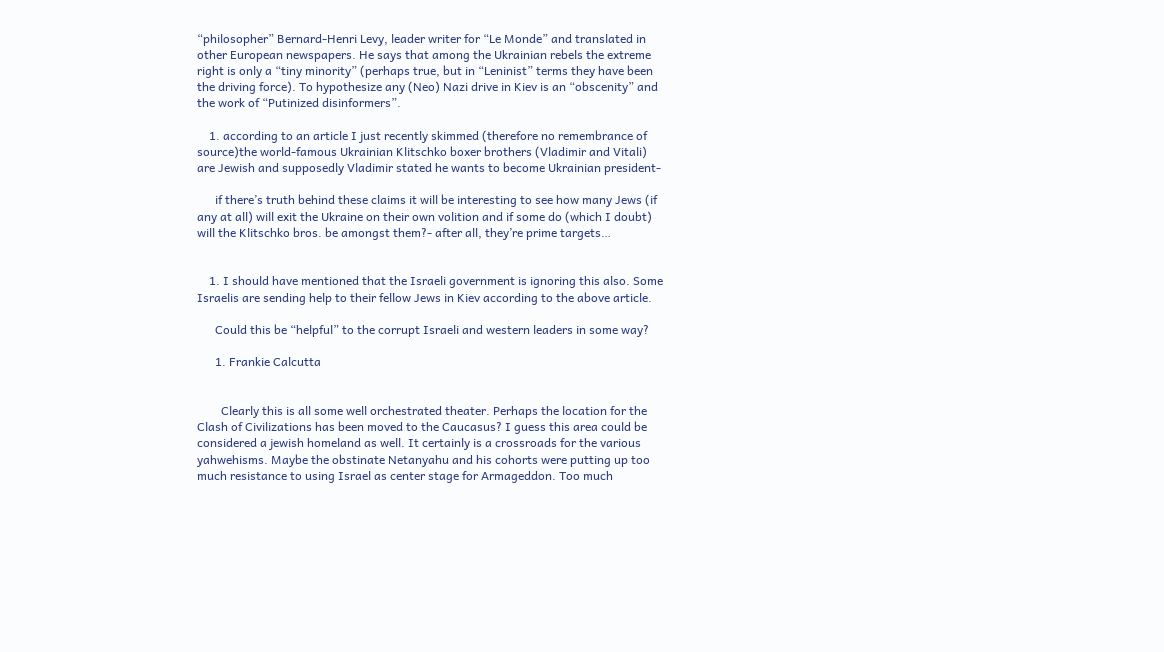“philosopher” Bernard-Henri Levy, leader writer for “Le Monde” and translated in other European newspapers. He says that among the Ukrainian rebels the extreme right is only a “tiny minority” (perhaps true, but in “Leninist” terms they have been the driving force). To hypothesize any (Neo) Nazi drive in Kiev is an “obscenity” and the work of “Putinized disinformers”.

    1. according to an article I just recently skimmed (therefore no remembrance of source)the world-famous Ukrainian Klitschko boxer brothers (Vladimir and Vitali) are Jewish and supposedly Vladimir stated he wants to become Ukrainian president-

      if there’s truth behind these claims it will be interesting to see how many Jews (if any at all) will exit the Ukraine on their own volition and if some do (which I doubt) will the Klitschko bros. be amongst them?- after all, they’re prime targets…


    1. I should have mentioned that the Israeli government is ignoring this also. Some Israelis are sending help to their fellow Jews in Kiev according to the above article.

      Could this be “helpful” to the corrupt Israeli and western leaders in some way?

      1. Frankie Calcutta


        Clearly this is all some well orchestrated theater. Perhaps the location for the Clash of Civilizations has been moved to the Caucasus? I guess this area could be considered a jewish homeland as well. It certainly is a crossroads for the various yahwehisms. Maybe the obstinate Netanyahu and his cohorts were putting up too much resistance to using Israel as center stage for Armageddon. Too much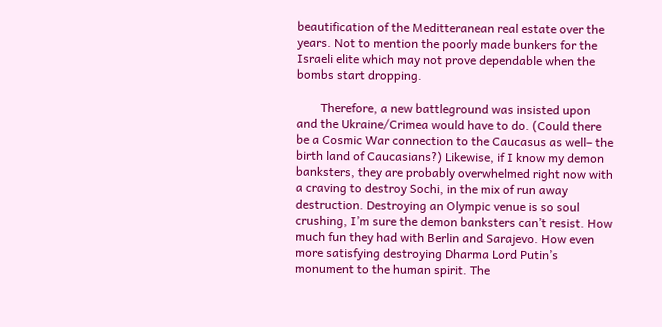beautification of the Meditteranean real estate over the years. Not to mention the poorly made bunkers for the Israeli elite which may not prove dependable when the bombs start dropping.

        Therefore, a new battleground was insisted upon and the Ukraine/Crimea would have to do. (Could there be a Cosmic War connection to the Caucasus as well– the birth land of Caucasians?) Likewise, if I know my demon banksters, they are probably overwhelmed right now with a craving to destroy Sochi, in the mix of run away destruction. Destroying an Olympic venue is so soul crushing, I’m sure the demon banksters can’t resist. How much fun they had with Berlin and Sarajevo. How even more satisfying destroying Dharma Lord Putin’s monument to the human spirit. The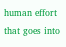human effort that goes into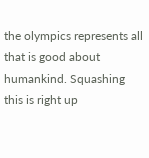the olympics represents all that is good about humankind. Squashing this is right up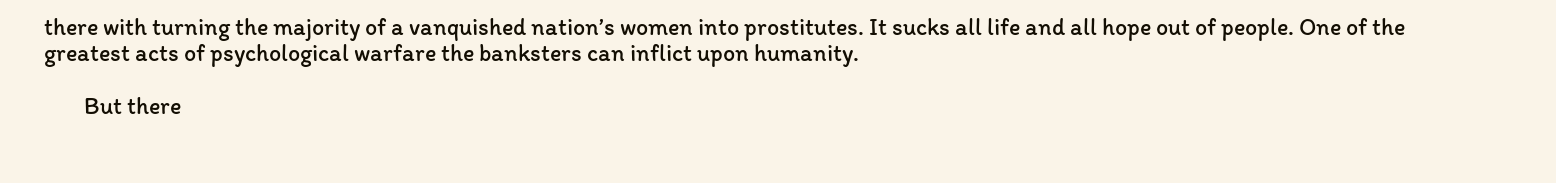there with turning the majority of a vanquished nation’s women into prostitutes. It sucks all life and all hope out of people. One of the greatest acts of psychological warfare the banksters can inflict upon humanity.

        But there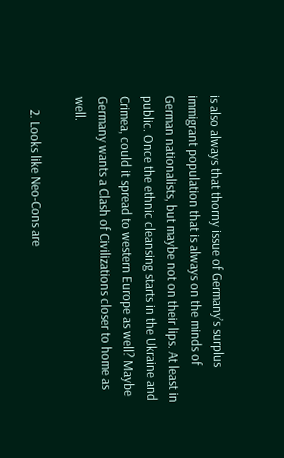is also always that thorny issue of Germany’s surplus immigrant population that is always on the minds of German nationalists, but maybe not on their lips. At least in public. Once the ethnic cleansing starts in the Ukraine and Crimea, could it spread to western Europe as well? Maybe Germany wants a Clash of Civilizations closer to home as well.

    2. Looks like Neo-Cons are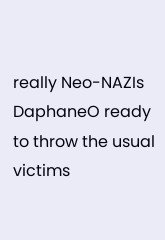really Neo-NAZIs DaphaneO ready to throw the usual victims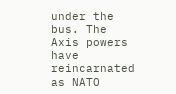under the bus. The Axis powers have reincarnated as NATO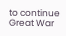to continue Great War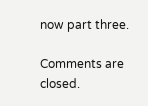now part three.

Comments are closed.